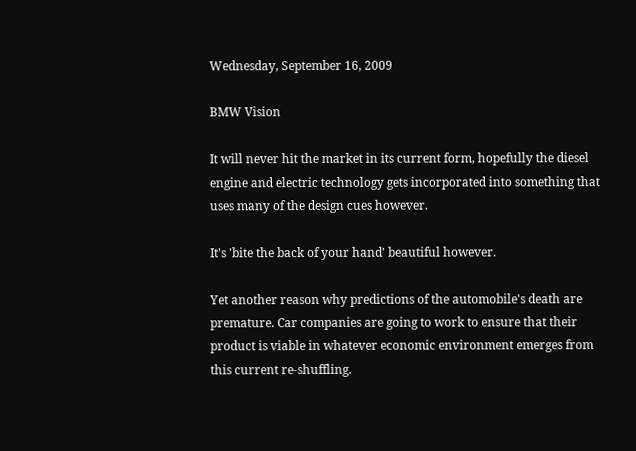Wednesday, September 16, 2009

BMW Vision

It will never hit the market in its current form, hopefully the diesel engine and electric technology gets incorporated into something that uses many of the design cues however.

It's 'bite the back of your hand' beautiful however.

Yet another reason why predictions of the automobile's death are premature. Car companies are going to work to ensure that their product is viable in whatever economic environment emerges from this current re-shuffling.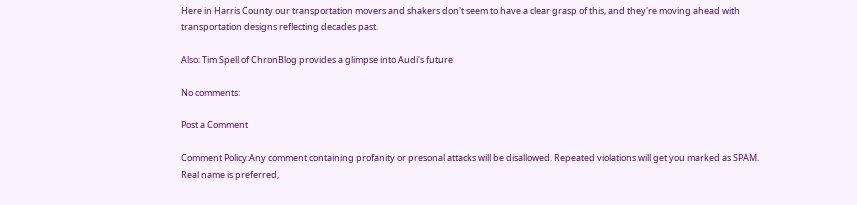Here in Harris County our transportation movers and shakers don't seem to have a clear grasp of this, and they're moving ahead with transportation designs reflecting decades past.

Also: Tim Spell of ChronBlog provides a glimpse into Audi's future

No comments:

Post a Comment

Comment Policy:Any comment containing profanity or presonal attacks will be disallowed. Repeated violations will get you marked as SPAM. Real name is preferred,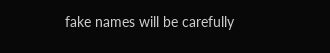fake names will be carefully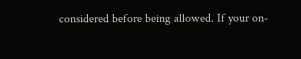considered before being allowed. If your on-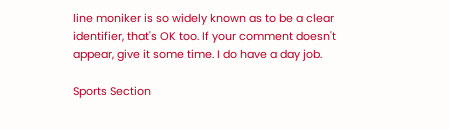line moniker is so widely known as to be a clear identifier, that's OK too. If your comment doesn't appear, give it some time. I do have a day job.

Sports Section